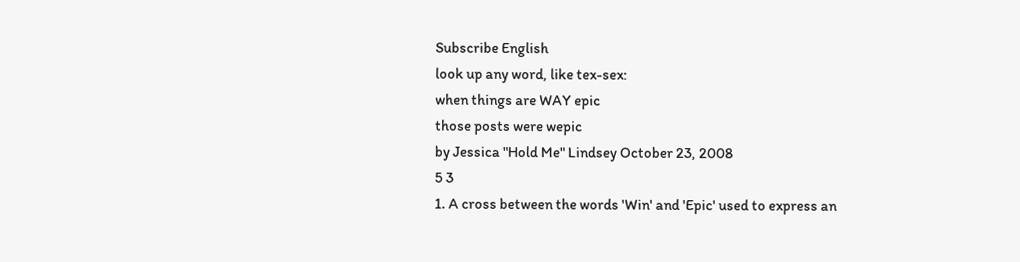Subscribe English
look up any word, like tex-sex:
when things are WAY epic
those posts were wepic
by Jessica "Hold Me" Lindsey October 23, 2008
5 3
1. A cross between the words 'Win' and 'Epic' used to express an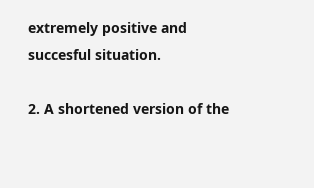extremely positive and succesful situation.

2. A shortened version of the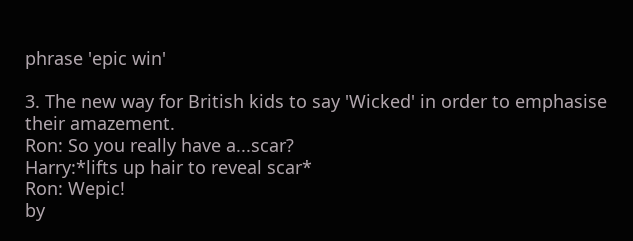phrase 'epic win'

3. The new way for British kids to say 'Wicked' in order to emphasise their amazement.
Ron: So you really have a...scar?
Harry:*lifts up hair to reveal scar*
Ron: Wepic!
by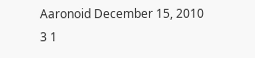Aaronoid December 15, 2010
3 1